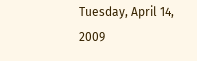Tuesday, April 14, 2009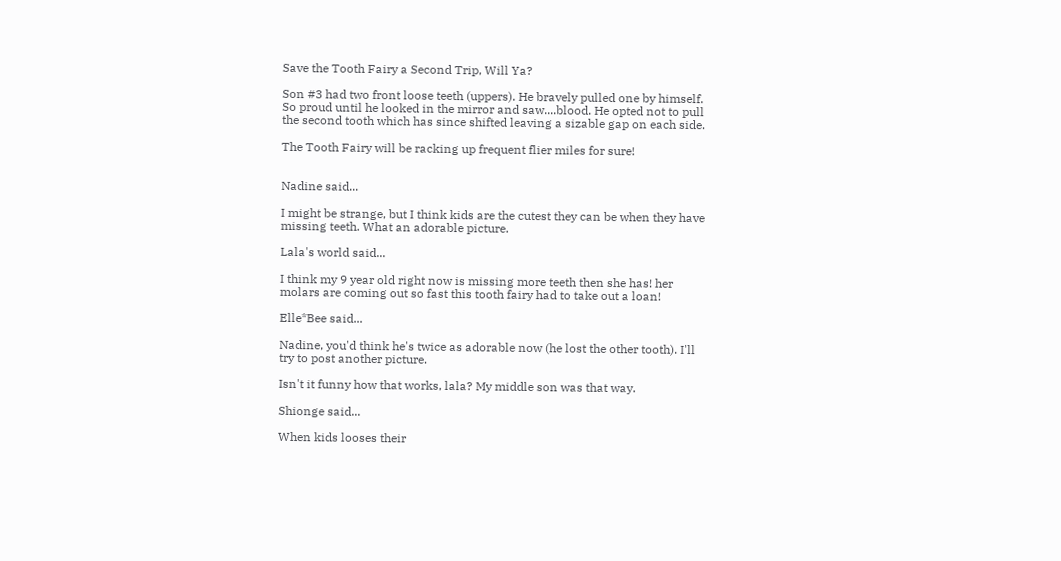Save the Tooth Fairy a Second Trip, Will Ya?

Son #3 had two front loose teeth (uppers). He bravely pulled one by himself. So proud until he looked in the mirror and saw....blood. He opted not to pull the second tooth which has since shifted leaving a sizable gap on each side.

The Tooth Fairy will be racking up frequent flier miles for sure!


Nadine said...

I might be strange, but I think kids are the cutest they can be when they have missing teeth. What an adorable picture.

Lala's world said...

I think my 9 year old right now is missing more teeth then she has! her molars are coming out so fast this tooth fairy had to take out a loan!

Elle*Bee said...

Nadine, you'd think he's twice as adorable now (he lost the other tooth). I'll try to post another picture.

Isn't it funny how that works, lala? My middle son was that way.

Shionge said...

When kids looses their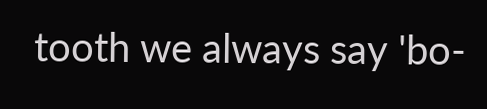tooth we always say 'bo-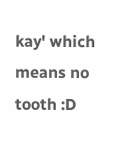kay' which means no tooth :D